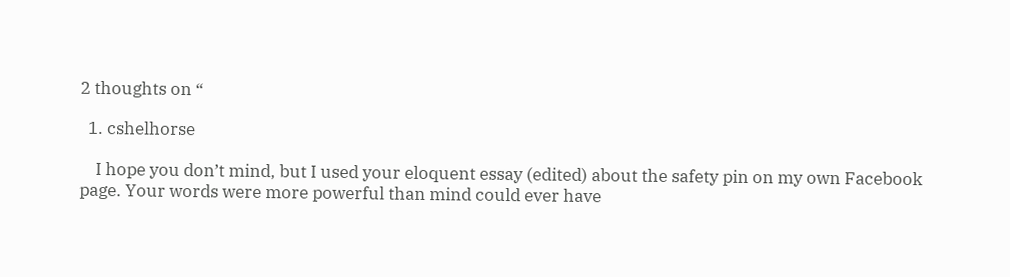2 thoughts on “

  1. cshelhorse

    I hope you don’t mind, but I used your eloquent essay (edited) about the safety pin on my own Facebook page. Your words were more powerful than mind could ever have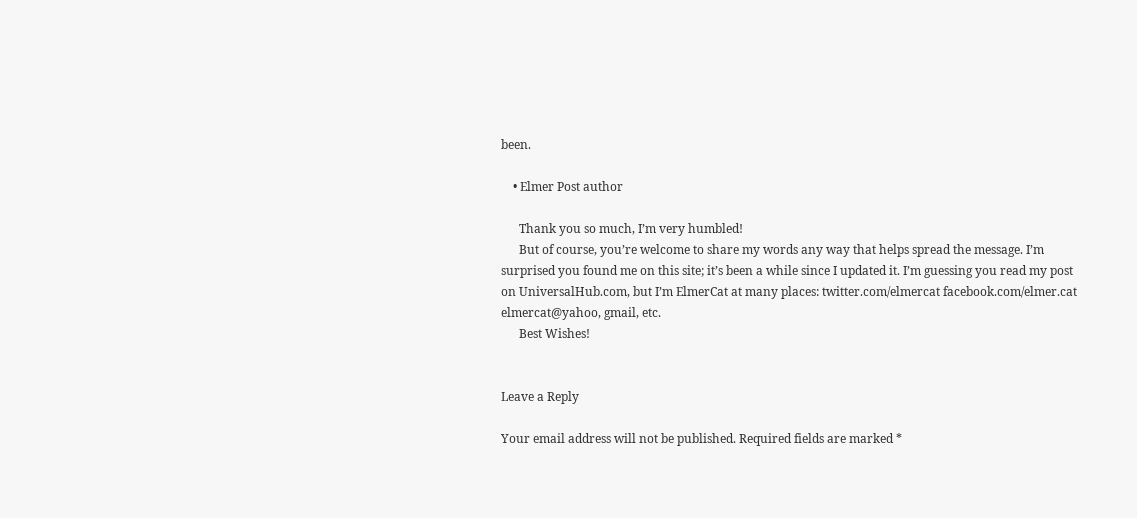been.

    • Elmer Post author

      Thank you so much, I’m very humbled!
      But of course, you’re welcome to share my words any way that helps spread the message. I’m surprised you found me on this site; it’s been a while since I updated it. I’m guessing you read my post on UniversalHub.com, but I’m ElmerCat at many places: twitter.com/elmercat facebook.com/elmer.cat elmercat@yahoo, gmail, etc.
      Best Wishes!


Leave a Reply

Your email address will not be published. Required fields are marked *